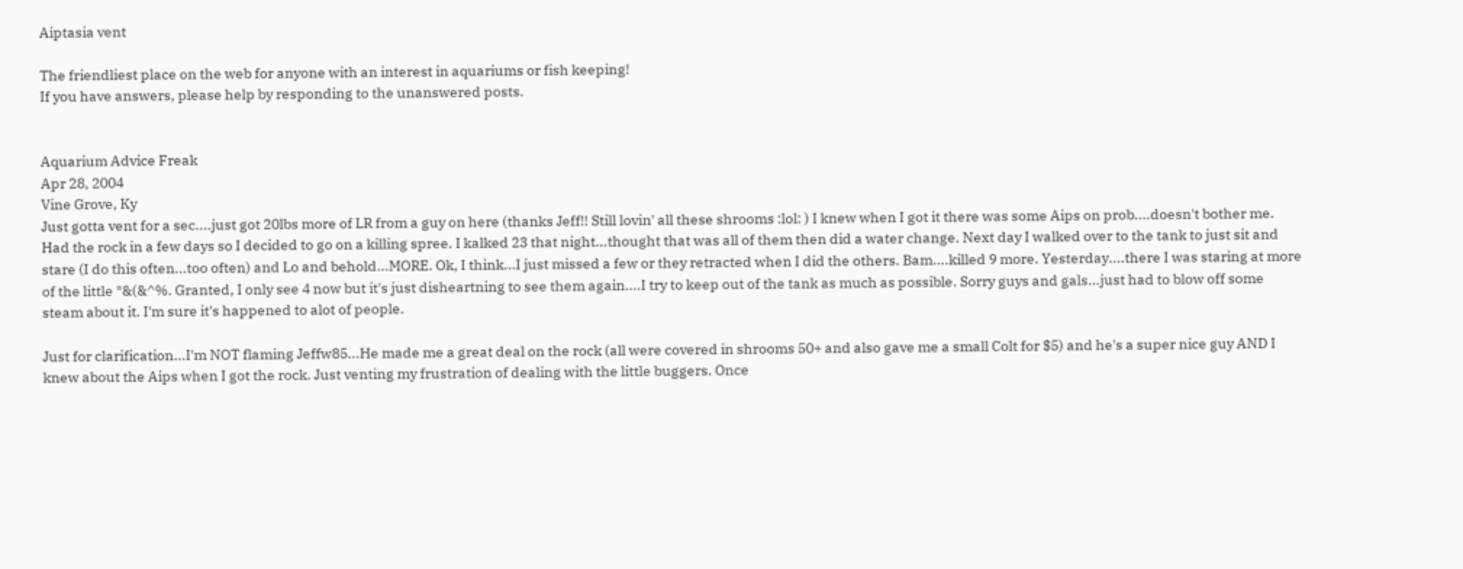Aiptasia vent

The friendliest place on the web for anyone with an interest in aquariums or fish keeping!
If you have answers, please help by responding to the unanswered posts.


Aquarium Advice Freak
Apr 28, 2004
Vine Grove, Ky
Just gotta vent for a sec....just got 20lbs more of LR from a guy on here (thanks Jeff!! Still lovin' all these shrooms :lol: ) I knew when I got it there was some Aips on prob....doesn't bother me. Had the rock in a few days so I decided to go on a killing spree. I kalked 23 that night...thought that was all of them then did a water change. Next day I walked over to the tank to just sit and stare (I do this often...too often) and Lo and behold...MORE. Ok, I think...I just missed a few or they retracted when I did the others. Bam....killed 9 more. Yesterday....there I was staring at more of the little *&(&^%. Granted, I only see 4 now but it's just disheartning to see them again....I try to keep out of the tank as much as possible. Sorry guys and gals...just had to blow off some steam about it. I'm sure it's happened to alot of people.

Just for clarification...I'm NOT flaming Jeffw85...He made me a great deal on the rock (all were covered in shrooms 50+ and also gave me a small Colt for $5) and he's a super nice guy AND I knew about the Aips when I got the rock. Just venting my frustration of dealing with the little buggers. Once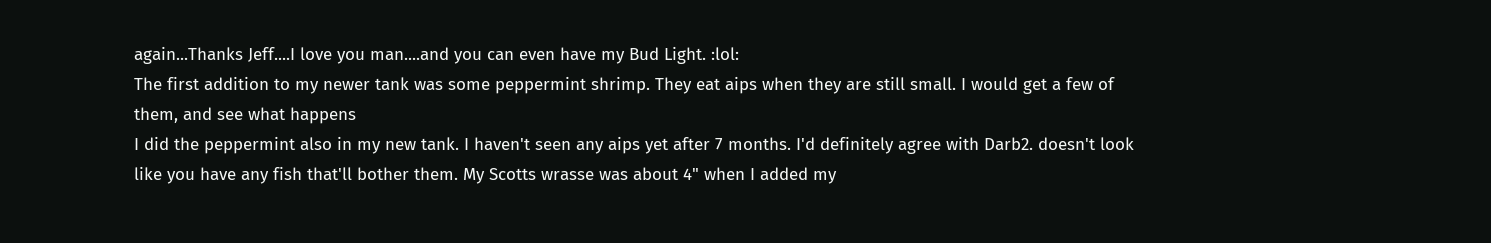again...Thanks Jeff....I love you man....and you can even have my Bud Light. :lol:
The first addition to my newer tank was some peppermint shrimp. They eat aips when they are still small. I would get a few of them, and see what happens
I did the peppermint also in my new tank. I haven't seen any aips yet after 7 months. I'd definitely agree with Darb2. doesn't look like you have any fish that'll bother them. My Scotts wrasse was about 4" when I added my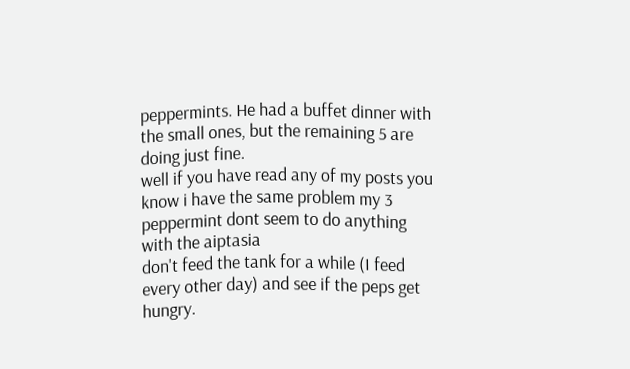peppermints. He had a buffet dinner with the small ones, but the remaining 5 are doing just fine.
well if you have read any of my posts you know i have the same problem my 3 peppermint dont seem to do anything with the aiptasia
don't feed the tank for a while (I feed every other day) and see if the peps get hungry.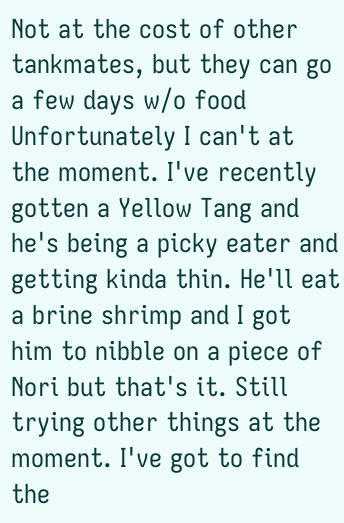Not at the cost of other tankmates, but they can go a few days w/o food
Unfortunately I can't at the moment. I've recently gotten a Yellow Tang and he's being a picky eater and getting kinda thin. He'll eat a brine shrimp and I got him to nibble on a piece of Nori but that's it. Still trying other things at the moment. I've got to find the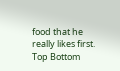food that he really likes first.
Top Bottom